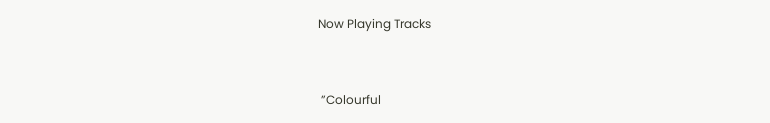Now Playing Tracks


 ”Colourful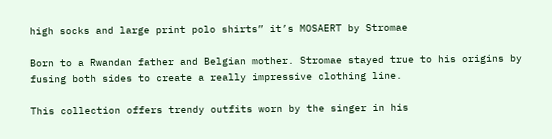high socks and large print polo shirts” it’s MOSAERT by Stromae

Born to a Rwandan father and Belgian mother. Stromae stayed true to his origins by fusing both sides to create a really impressive clothing line.

This collection offers trendy outfits worn by the singer in his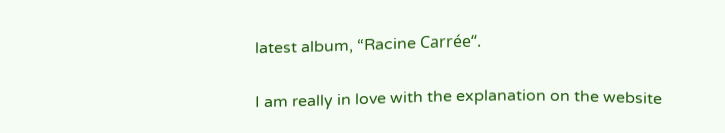latest album, “Racine Carrée“.

I am really in love with the explanation on the website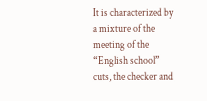It is characterized by a mixture of the meeting of the “English school” cuts, the checker and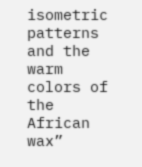isometric patterns and the warm colors of the African wax”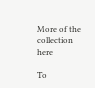More of the collection here

To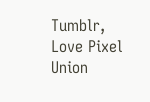Tumblr, Love Pixel Union